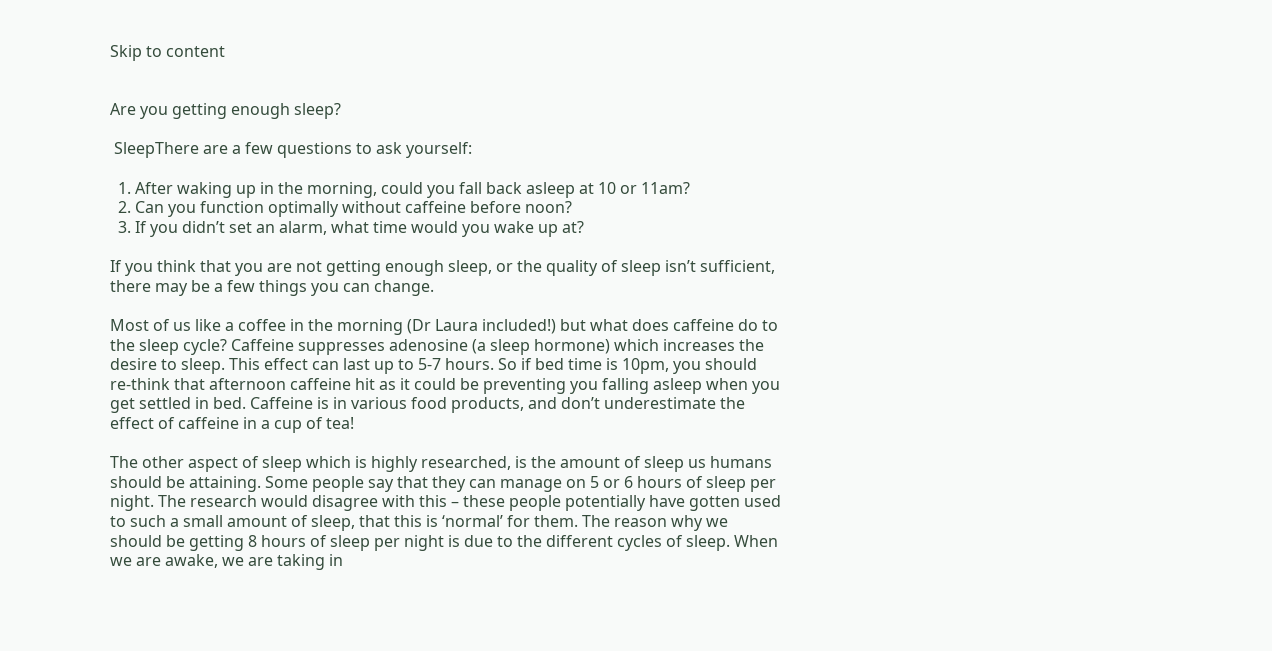Skip to content


Are you getting enough sleep?

 SleepThere are a few questions to ask yourself:

  1. After waking up in the morning, could you fall back asleep at 10 or 11am?
  2. Can you function optimally without caffeine before noon?
  3. If you didn’t set an alarm, what time would you wake up at?

If you think that you are not getting enough sleep, or the quality of sleep isn’t sufficient, there may be a few things you can change.

Most of us like a coffee in the morning (Dr Laura included!) but what does caffeine do to the sleep cycle? Caffeine suppresses adenosine (a sleep hormone) which increases the desire to sleep. This effect can last up to 5-7 hours. So if bed time is 10pm, you should re-think that afternoon caffeine hit as it could be preventing you falling asleep when you get settled in bed. Caffeine is in various food products, and don’t underestimate the effect of caffeine in a cup of tea!

The other aspect of sleep which is highly researched, is the amount of sleep us humans should be attaining. Some people say that they can manage on 5 or 6 hours of sleep per night. The research would disagree with this – these people potentially have gotten used to such a small amount of sleep, that this is ‘normal’ for them. The reason why we should be getting 8 hours of sleep per night is due to the different cycles of sleep. When we are awake, we are taking in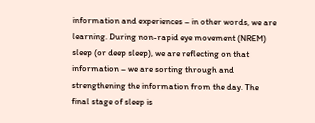information and experiences – in other words, we are learning. During non-rapid eye movement (NREM) sleep (or deep sleep), we are reflecting on that information – we are sorting through and strengthening the information from the day. The final stage of sleep is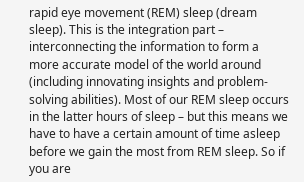rapid eye movement (REM) sleep (dream sleep). This is the integration part – interconnecting the information to form a more accurate model of the world around (including innovating insights and problem-solving abilities). Most of our REM sleep occurs in the latter hours of sleep – but this means we have to have a certain amount of time asleep before we gain the most from REM sleep. So if you are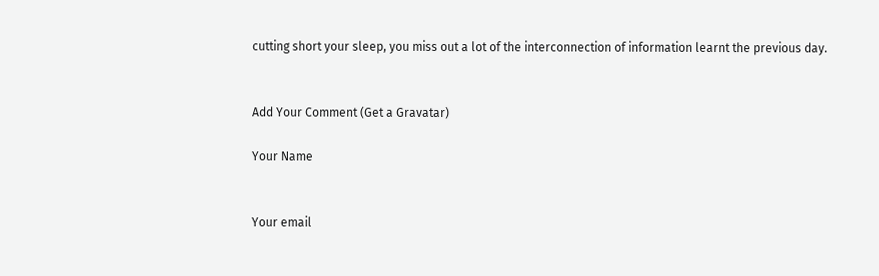cutting short your sleep, you miss out a lot of the interconnection of information learnt the previous day.


Add Your Comment (Get a Gravatar)

Your Name


Your email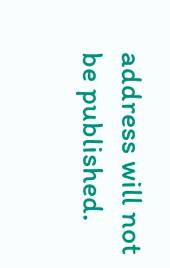address will not be published.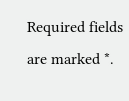Required fields are marked *.